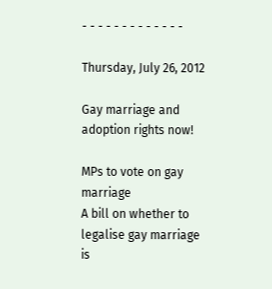- - - - - - - - - - - - -

Thursday, July 26, 2012

Gay marriage and adoption rights now!

MPs to vote on gay marriage
A bill on whether to legalise gay marriage is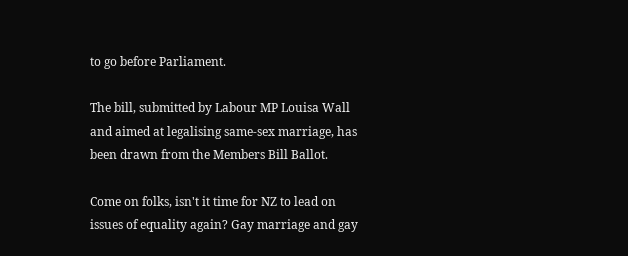to go before Parliament.

The bill, submitted by Labour MP Louisa Wall and aimed at legalising same-sex marriage, has been drawn from the Members Bill Ballot.

Come on folks, isn't it time for NZ to lead on issues of equality again? Gay marriage and gay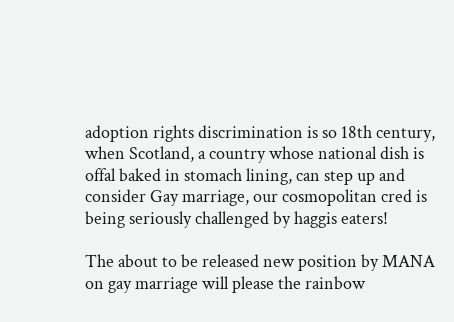adoption rights discrimination is so 18th century, when Scotland, a country whose national dish is offal baked in stomach lining, can step up and consider Gay marriage, our cosmopolitan cred is being seriously challenged by haggis eaters!

The about to be released new position by MANA on gay marriage will please the rainbow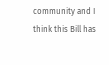community and I think this Bill has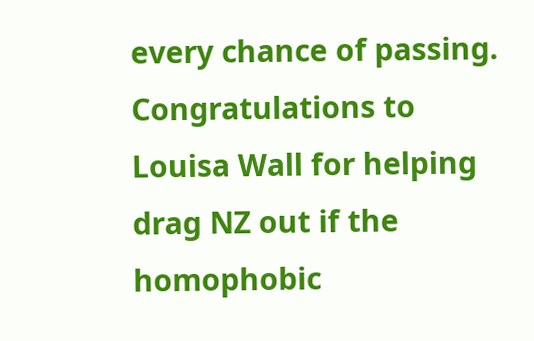every chance of passing. Congratulations to Louisa Wall for helping drag NZ out if the homophobic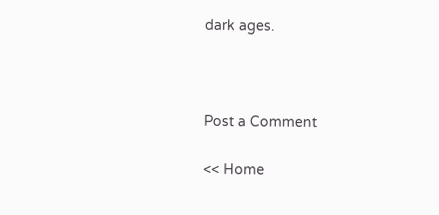dark ages.



Post a Comment

<< Home